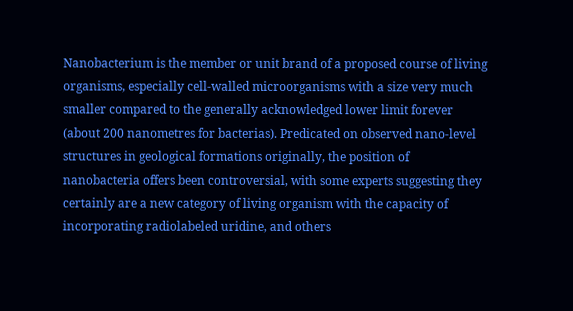Nanobacterium is the member or unit brand of a proposed course of living organisms, especially cell-walled microorganisms with a size very much smaller compared to the generally acknowledged lower limit forever (about 200 nanometres for bacterias). Predicated on observed nano-level structures in geological formations originally, the position of nanobacteria offers been controversial, with some experts suggesting they certainly are a new category of living organism with the capacity of incorporating radiolabeled uridine, and others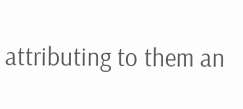attributing to them an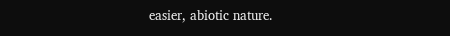easier, abiotic nature.